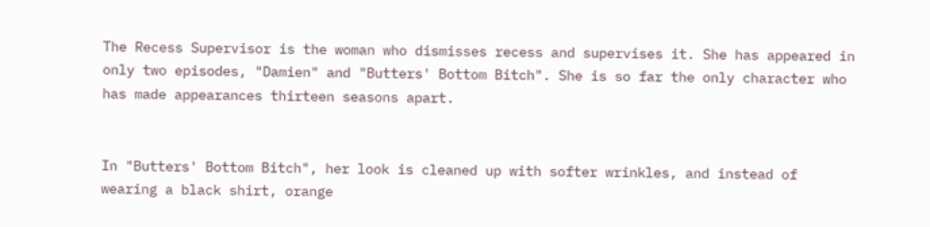The Recess Supervisor is the woman who dismisses recess and supervises it. She has appeared in only two episodes, "Damien" and "Butters' Bottom Bitch". She is so far the only character who has made appearances thirteen seasons apart.


In "Butters' Bottom Bitch", her look is cleaned up with softer wrinkles, and instead of wearing a black shirt, orange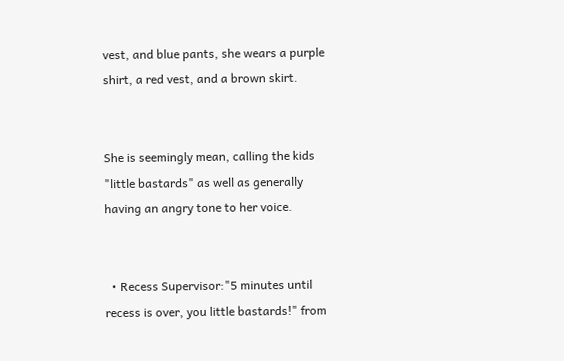vest, and blue pants, she wears a purple shirt, a red vest, and a brown skirt.


She is seemingly mean, calling the kids "little bastards" as well as generally having an angry tone to her voice.


  • Recess Supervisor:"5 minutes until recess is over, you little bastards!" from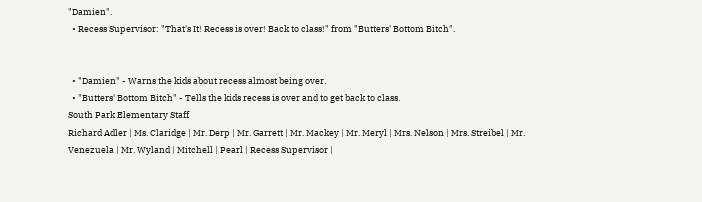"Damien".
  • Recess Supervisor: "That's It! Recess is over! Back to class!" from "Butters' Bottom Bitch".


  • "Damien" - Warns the kids about recess almost being over.
  • "Butters' Bottom Bitch" - Tells the kids recess is over and to get back to class.
South Park Elementary Staff
Richard Adler | Ms. Claridge | Mr. Derp | Mr. Garrett | Mr. Mackey | Mr. Meryl | Mrs. Nelson | Mrs. Streibel | Mr. Venezuela | Mr. Wyland | Mitchell | Pearl | Recess Supervisor |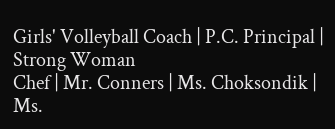Girls' Volleyball Coach | P.C. Principal | Strong Woman
Chef | Mr. Conners | Ms. Choksondik | Ms.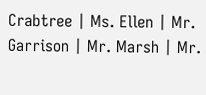Crabtree | Ms. Ellen | Mr. Garrison | Mr. Marsh | Mr.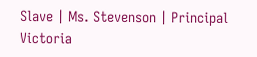Slave | Ms. Stevenson | Principal Victoria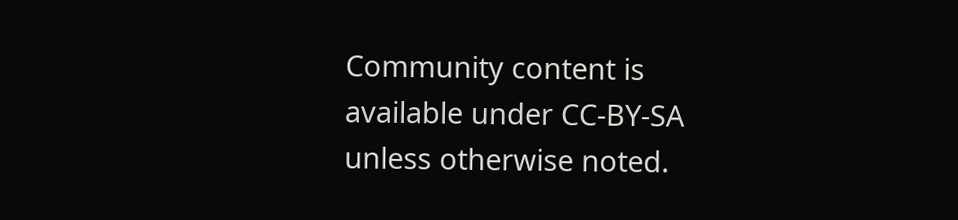Community content is available under CC-BY-SA unless otherwise noted.